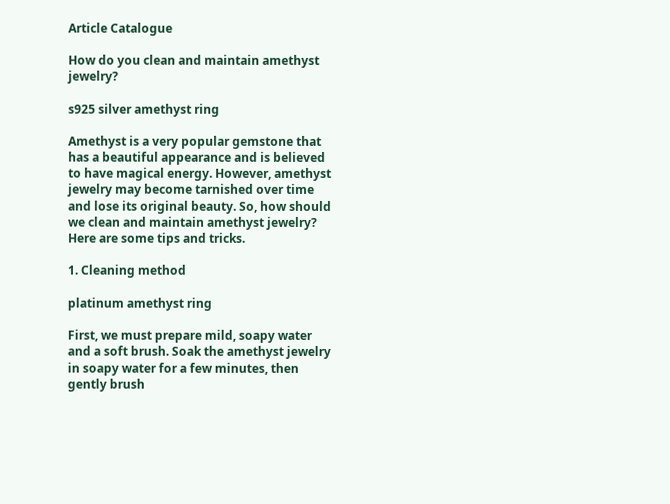Article Catalogue

How do you clean and maintain amethyst jewelry?

s925 silver amethyst ring

Amethyst is a very popular gemstone that has a beautiful appearance and is believed to have magical energy. However, amethyst jewelry may become tarnished over time and lose its original beauty. So, how should we clean and maintain amethyst jewelry? Here are some tips and tricks.

1. Cleaning method

platinum amethyst ring

First, we must prepare mild, soapy water and a soft brush. Soak the amethyst jewelry in soapy water for a few minutes, then gently brush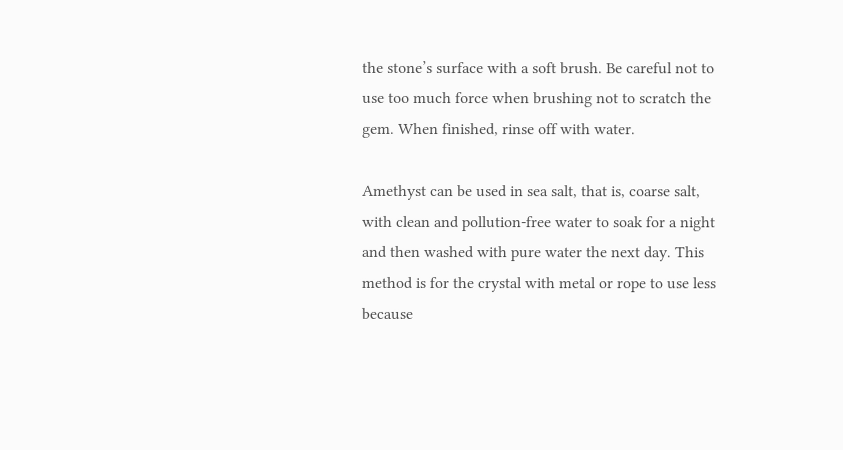the stone’s surface with a soft brush. Be careful not to use too much force when brushing not to scratch the gem. When finished, rinse off with water.

Amethyst can be used in sea salt, that is, coarse salt, with clean and pollution-free water to soak for a night and then washed with pure water the next day. This method is for the crystal with metal or rope to use less because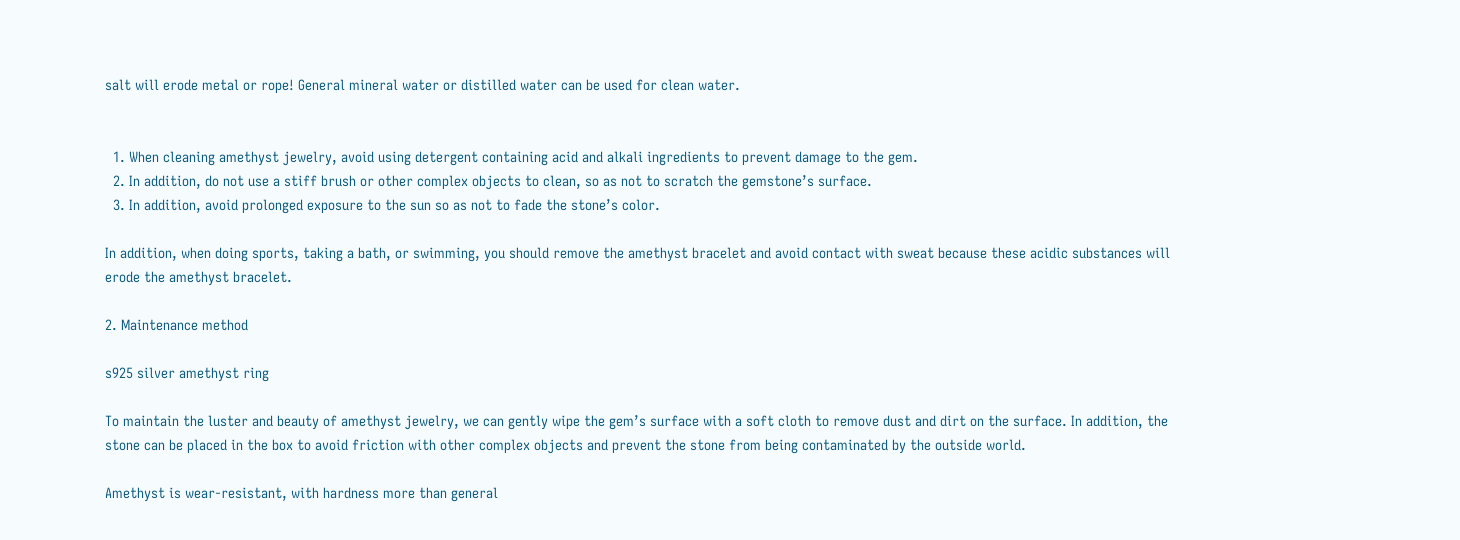salt will erode metal or rope! General mineral water or distilled water can be used for clean water.


  1. When cleaning amethyst jewelry, avoid using detergent containing acid and alkali ingredients to prevent damage to the gem.
  2. In addition, do not use a stiff brush or other complex objects to clean, so as not to scratch the gemstone’s surface.
  3. In addition, avoid prolonged exposure to the sun so as not to fade the stone’s color.

In addition, when doing sports, taking a bath, or swimming, you should remove the amethyst bracelet and avoid contact with sweat because these acidic substances will erode the amethyst bracelet.

2. Maintenance method

s925 silver amethyst ring

To maintain the luster and beauty of amethyst jewelry, we can gently wipe the gem’s surface with a soft cloth to remove dust and dirt on the surface. In addition, the stone can be placed in the box to avoid friction with other complex objects and prevent the stone from being contaminated by the outside world.

Amethyst is wear-resistant, with hardness more than general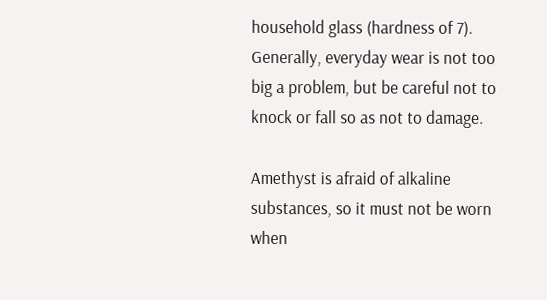household glass (hardness of 7). Generally, everyday wear is not too big a problem, but be careful not to knock or fall so as not to damage.

Amethyst is afraid of alkaline substances, so it must not be worn when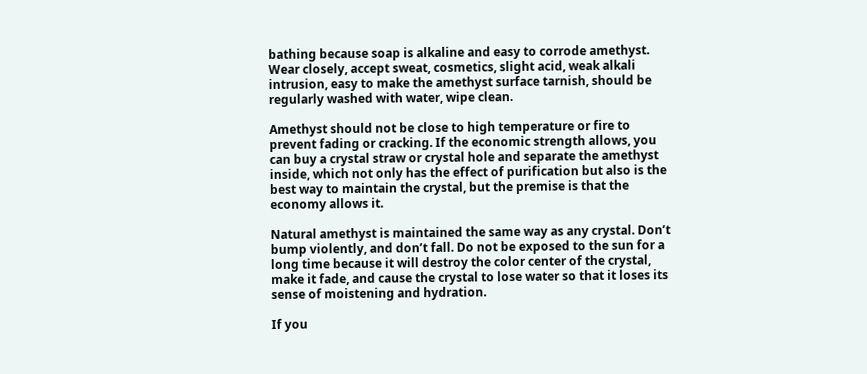bathing because soap is alkaline and easy to corrode amethyst. Wear closely, accept sweat, cosmetics, slight acid, weak alkali intrusion, easy to make the amethyst surface tarnish, should be regularly washed with water, wipe clean.

Amethyst should not be close to high temperature or fire to prevent fading or cracking. If the economic strength allows, you can buy a crystal straw or crystal hole and separate the amethyst inside, which not only has the effect of purification but also is the best way to maintain the crystal, but the premise is that the economy allows it.

Natural amethyst is maintained the same way as any crystal. Don’t bump violently, and don’t fall. Do not be exposed to the sun for a long time because it will destroy the color center of the crystal, make it fade, and cause the crystal to lose water so that it loses its sense of moistening and hydration.

If you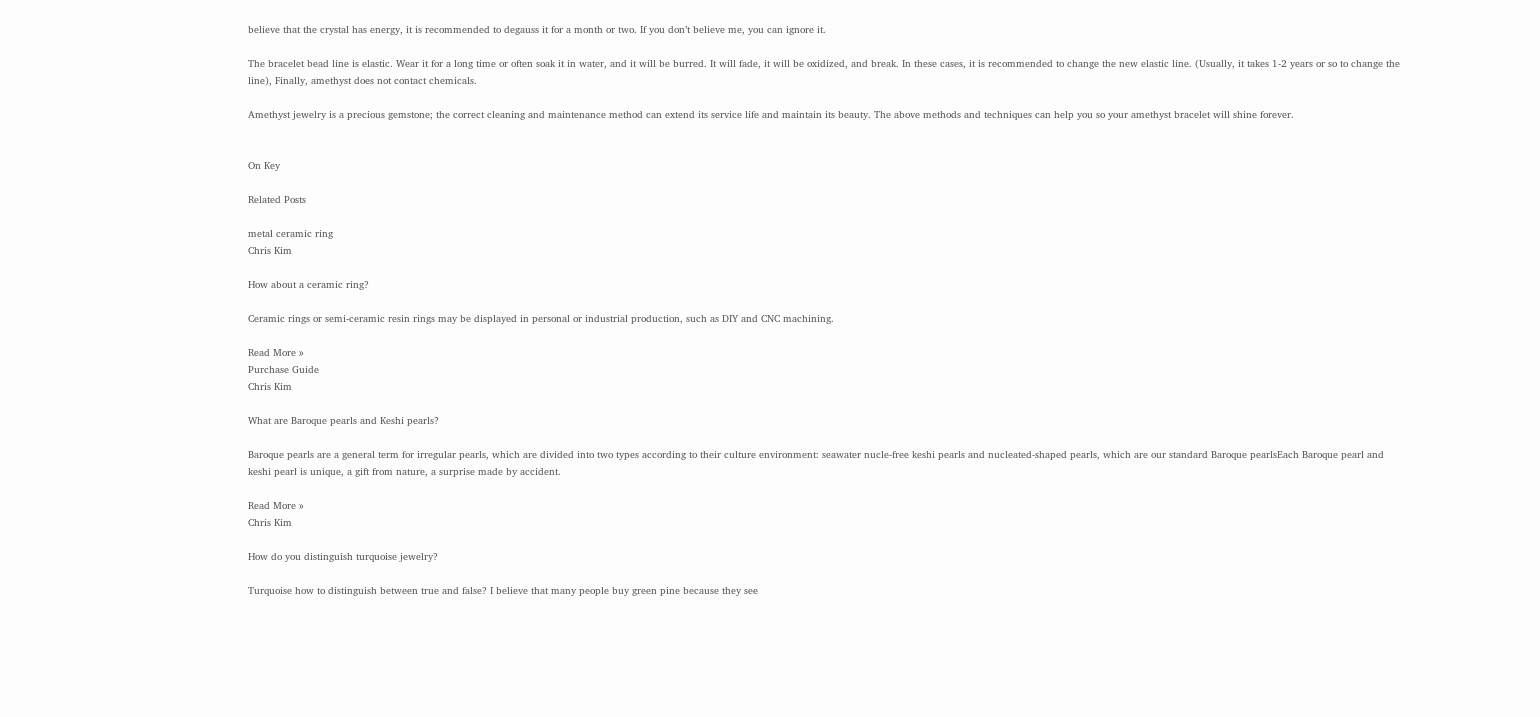believe that the crystal has energy, it is recommended to degauss it for a month or two. If you don’t believe me, you can ignore it.

The bracelet bead line is elastic. Wear it for a long time or often soak it in water, and it will be burred. It will fade, it will be oxidized, and break. In these cases, it is recommended to change the new elastic line. (Usually, it takes 1-2 years or so to change the line), Finally, amethyst does not contact chemicals.

Amethyst jewelry is a precious gemstone; the correct cleaning and maintenance method can extend its service life and maintain its beauty. The above methods and techniques can help you so your amethyst bracelet will shine forever.


On Key

Related Posts

metal ceramic ring
Chris Kim

How about a ceramic ring?

Ceramic rings or semi-ceramic resin rings may be displayed in personal or industrial production, such as DIY and CNC machining.

Read More »
Purchase Guide
Chris Kim

What are Baroque pearls and Keshi pearls?

Baroque pearls are a general term for irregular pearls, which are divided into two types according to their culture environment: seawater nucle-free keshi pearls and nucleated-shaped pearls, which are our standard Baroque pearlsEach Baroque pearl and keshi pearl is unique, a gift from nature, a surprise made by accident.

Read More »
Chris Kim

How do you distinguish turquoise jewelry?

Turquoise how to distinguish between true and false? I believe that many people buy green pine because they see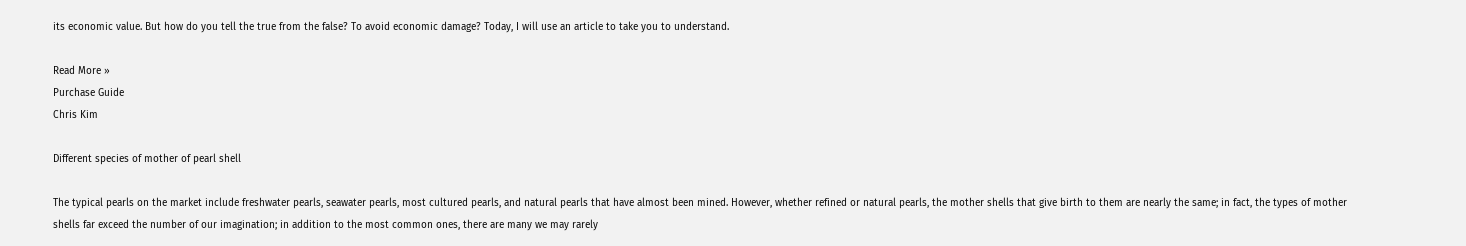its economic value. But how do you tell the true from the false? To avoid economic damage? Today, I will use an article to take you to understand.

Read More »
Purchase Guide
Chris Kim

Different species of mother of pearl shell

The typical pearls on the market include freshwater pearls, seawater pearls, most cultured pearls, and natural pearls that have almost been mined. However, whether refined or natural pearls, the mother shells that give birth to them are nearly the same; in fact, the types of mother shells far exceed the number of our imagination; in addition to the most common ones, there are many we may rarely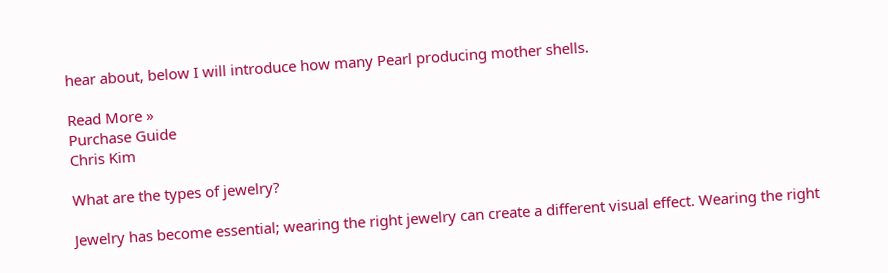hear about, below I will introduce how many Pearl producing mother shells.

Read More »
Purchase Guide
Chris Kim

What are the types of jewelry?

Jewelry has become essential; wearing the right jewelry can create a different visual effect. Wearing the right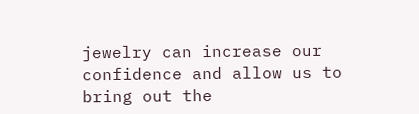jewelry can increase our confidence and allow us to bring out the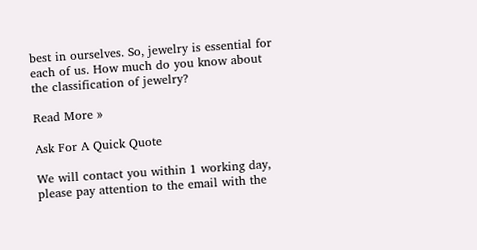best in ourselves. So, jewelry is essential for each of us. How much do you know about the classification of jewelry?

Read More »

Ask For A Quick Quote

We will contact you within 1 working day, please pay attention to the email with the